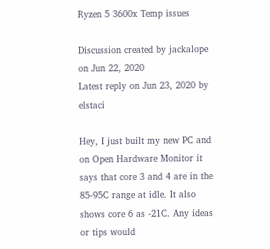Ryzen 5 3600x Temp issues

Discussion created by jackalope on Jun 22, 2020
Latest reply on Jun 23, 2020 by elstaci

Hey, I just built my new PC and on Open Hardware Monitor it says that core 3 and 4 are in the 85-95C range at idle. It also shows core 6 as -21C. Any ideas or tips would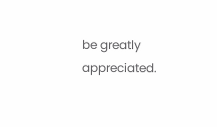be greatly appreciated.